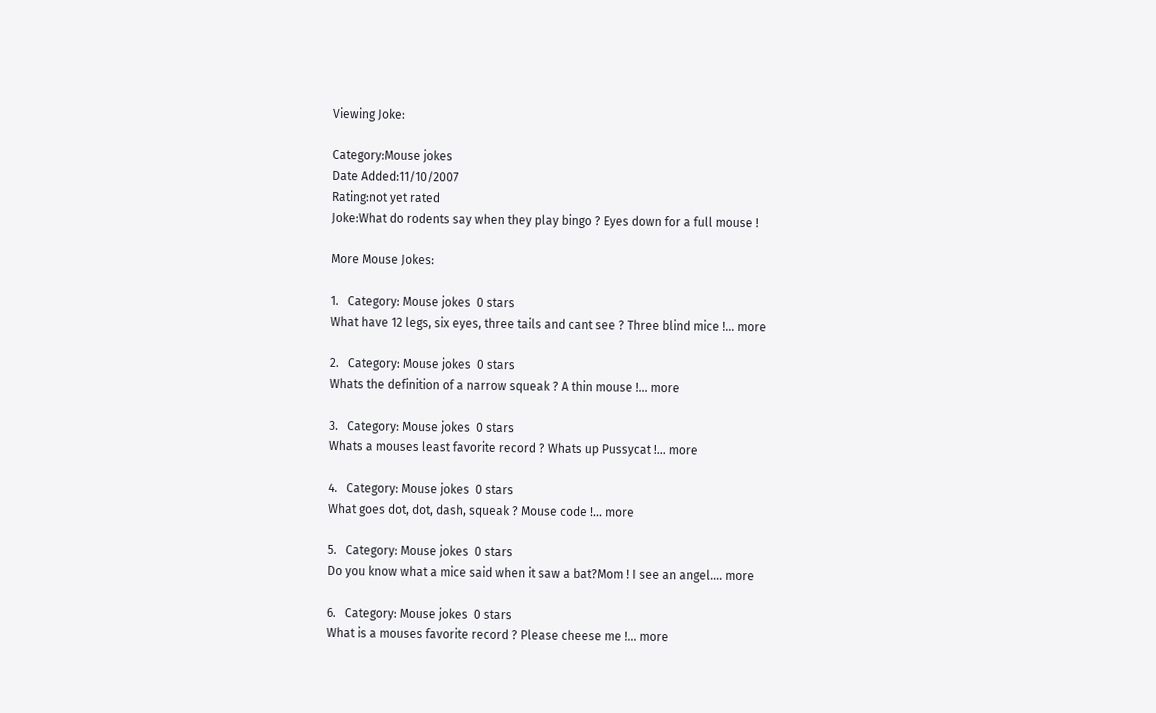Viewing Joke:

Category:Mouse jokes
Date Added:11/10/2007
Rating:not yet rated
Joke:What do rodents say when they play bingo ? Eyes down for a full mouse !

More Mouse Jokes:

1.   Category: Mouse jokes  0 stars
What have 12 legs, six eyes, three tails and cant see ? Three blind mice !... more

2.   Category: Mouse jokes  0 stars
Whats the definition of a narrow squeak ? A thin mouse !... more

3.   Category: Mouse jokes  0 stars
Whats a mouses least favorite record ? Whats up Pussycat !... more

4.   Category: Mouse jokes  0 stars
What goes dot, dot, dash, squeak ? Mouse code !... more

5.   Category: Mouse jokes  0 stars
Do you know what a mice said when it saw a bat?Mom ! I see an angel.... more

6.   Category: Mouse jokes  0 stars
What is a mouses favorite record ? Please cheese me !... more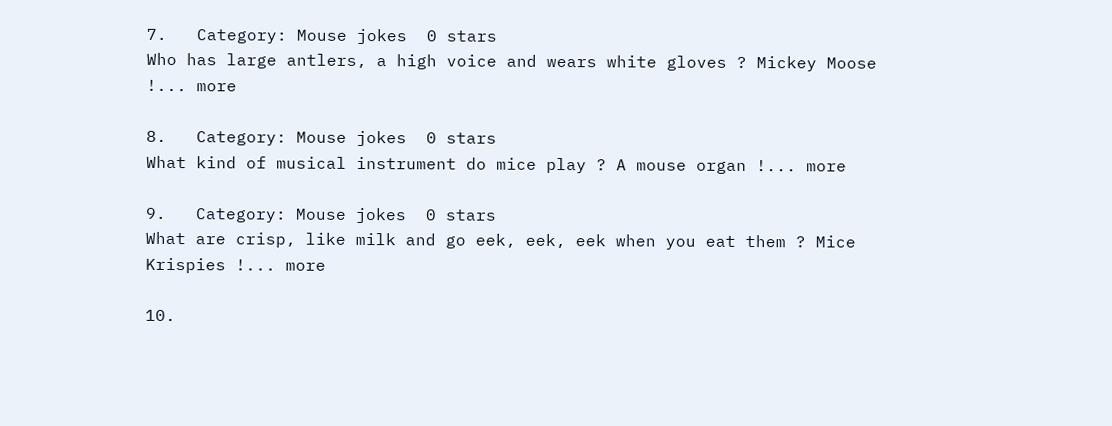7.   Category: Mouse jokes  0 stars
Who has large antlers, a high voice and wears white gloves ? Mickey Moose !... more

8.   Category: Mouse jokes  0 stars
What kind of musical instrument do mice play ? A mouse organ !... more

9.   Category: Mouse jokes  0 stars
What are crisp, like milk and go eek, eek, eek when you eat them ? Mice Krispies !... more

10.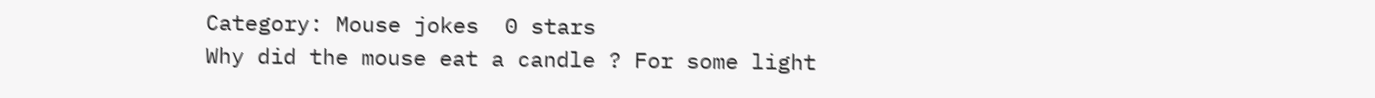Category: Mouse jokes  0 stars
Why did the mouse eat a candle ? For some light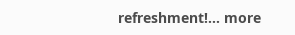refreshment!... more